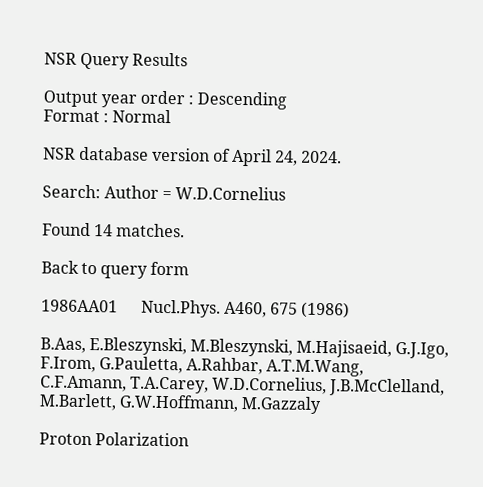NSR Query Results

Output year order : Descending
Format : Normal

NSR database version of April 24, 2024.

Search: Author = W.D.Cornelius

Found 14 matches.

Back to query form

1986AA01      Nucl.Phys. A460, 675 (1986)

B.Aas, E.Bleszynski, M.Bleszynski, M.Hajisaeid, G.J.Igo, F.Irom, G.Pauletta, A.Rahbar, A.T.M.Wang, C.F.Amann, T.A.Carey, W.D.Cornelius, J.B.McClelland, M.Barlett, G.W.Hoffmann, M.Gazzaly

Proton Polarization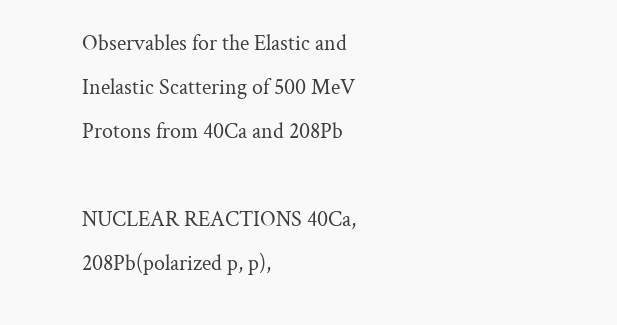Observables for the Elastic and Inelastic Scattering of 500 MeV Protons from 40Ca and 208Pb

NUCLEAR REACTIONS 40Ca, 208Pb(polarized p, p),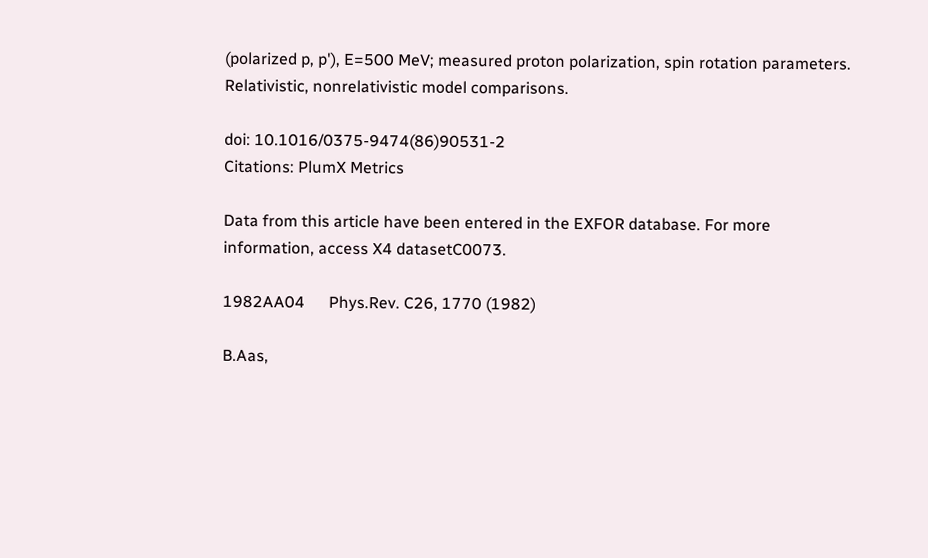(polarized p, p'), E=500 MeV; measured proton polarization, spin rotation parameters. Relativistic, nonrelativistic model comparisons.

doi: 10.1016/0375-9474(86)90531-2
Citations: PlumX Metrics

Data from this article have been entered in the EXFOR database. For more information, access X4 datasetC0073.

1982AA04      Phys.Rev. C26, 1770 (1982)

B.Aas,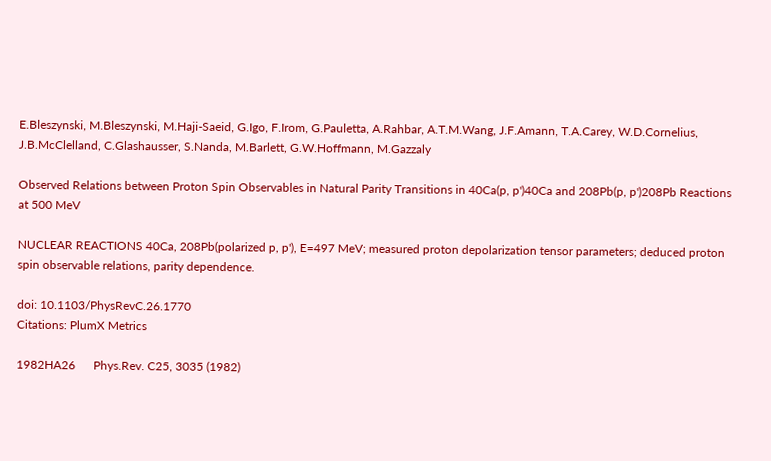E.Bleszynski, M.Bleszynski, M.Haji-Saeid, G.Igo, F.Irom, G.Pauletta, A.Rahbar, A.T.M.Wang, J.F.Amann, T.A.Carey, W.D.Cornelius, J.B.McClelland, C.Glashausser, S.Nanda, M.Barlett, G.W.Hoffmann, M.Gazzaly

Observed Relations between Proton Spin Observables in Natural Parity Transitions in 40Ca(p, p')40Ca and 208Pb(p, p')208Pb Reactions at 500 MeV

NUCLEAR REACTIONS 40Ca, 208Pb(polarized p, p'), E=497 MeV; measured proton depolarization tensor parameters; deduced proton spin observable relations, parity dependence.

doi: 10.1103/PhysRevC.26.1770
Citations: PlumX Metrics

1982HA26      Phys.Rev. C25, 3035 (1982)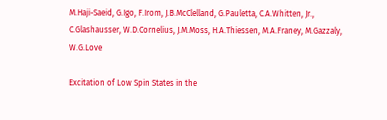M.Haji-Saeid, G.Igo, F.Irom, J.B.McClelland, G.Pauletta, C.A.Whitten, Jr., C.Glashausser, W.D.Cornelius, J.M.Moss, H.A.Thiessen, M.A.Franey, M.Gazzaly, W.G.Love

Excitation of Low Spin States in the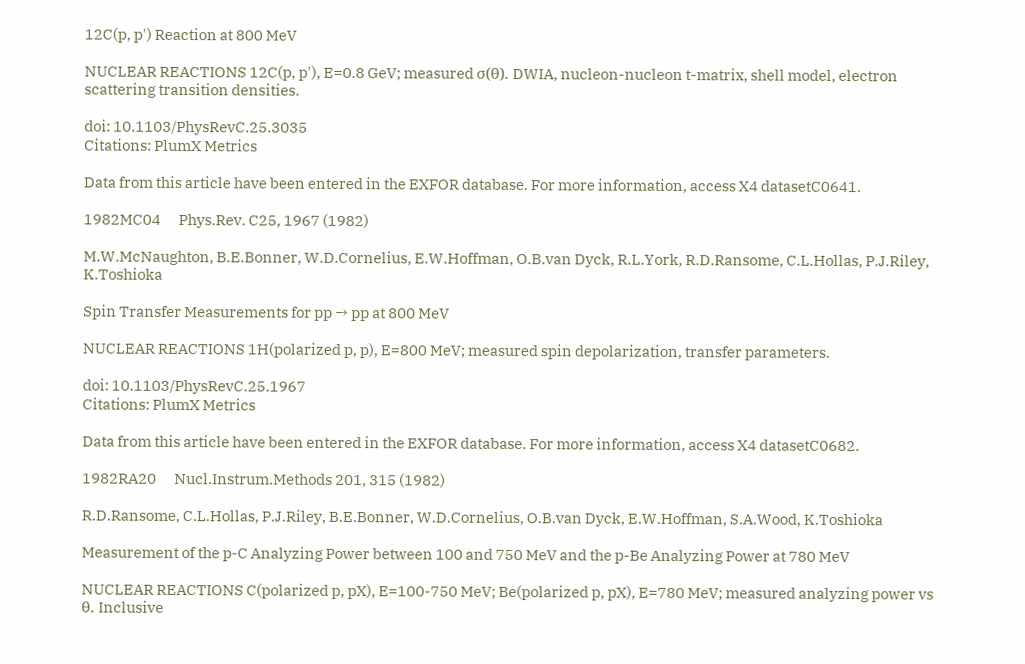12C(p, p') Reaction at 800 MeV

NUCLEAR REACTIONS 12C(p, p'), E=0.8 GeV; measured σ(θ). DWIA, nucleon-nucleon t-matrix, shell model, electron scattering transition densities.

doi: 10.1103/PhysRevC.25.3035
Citations: PlumX Metrics

Data from this article have been entered in the EXFOR database. For more information, access X4 datasetC0641.

1982MC04      Phys.Rev. C25, 1967 (1982)

M.W.McNaughton, B.E.Bonner, W.D.Cornelius, E.W.Hoffman, O.B.van Dyck, R.L.York, R.D.Ransome, C.L.Hollas, P.J.Riley, K.Toshioka

Spin Transfer Measurements for pp → pp at 800 MeV

NUCLEAR REACTIONS 1H(polarized p, p), E=800 MeV; measured spin depolarization, transfer parameters.

doi: 10.1103/PhysRevC.25.1967
Citations: PlumX Metrics

Data from this article have been entered in the EXFOR database. For more information, access X4 datasetC0682.

1982RA20      Nucl.Instrum.Methods 201, 315 (1982)

R.D.Ransome, C.L.Hollas, P.J.Riley, B.E.Bonner, W.D.Cornelius, O.B.van Dyck, E.W.Hoffman, S.A.Wood, K.Toshioka

Measurement of the p-C Analyzing Power between 100 and 750 MeV and the p-Be Analyzing Power at 780 MeV

NUCLEAR REACTIONS C(polarized p, pX), E=100-750 MeV; Be(polarized p, pX), E=780 MeV; measured analyzing power vs θ. Inclusive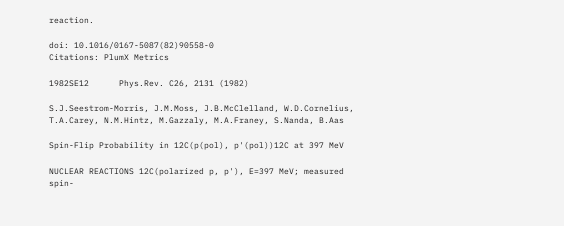reaction.

doi: 10.1016/0167-5087(82)90558-0
Citations: PlumX Metrics

1982SE12      Phys.Rev. C26, 2131 (1982)

S.J.Seestrom-Morris, J.M.Moss, J.B.McClelland, W.D.Cornelius, T.A.Carey, N.M.Hintz, M.Gazzaly, M.A.Franey, S.Nanda, B.Aas

Spin-Flip Probability in 12C(p(pol), p'(pol))12C at 397 MeV

NUCLEAR REACTIONS 12C(polarized p, p'), E=397 MeV; measured spin-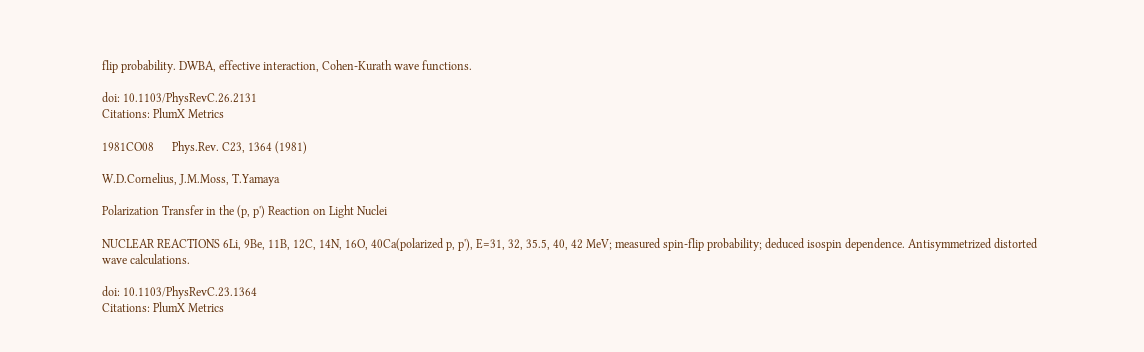flip probability. DWBA, effective interaction, Cohen-Kurath wave functions.

doi: 10.1103/PhysRevC.26.2131
Citations: PlumX Metrics

1981CO08      Phys.Rev. C23, 1364 (1981)

W.D.Cornelius, J.M.Moss, T.Yamaya

Polarization Transfer in the (p, p') Reaction on Light Nuclei

NUCLEAR REACTIONS 6Li, 9Be, 11B, 12C, 14N, 16O, 40Ca(polarized p, p'), E=31, 32, 35.5, 40, 42 MeV; measured spin-flip probability; deduced isospin dependence. Antisymmetrized distorted wave calculations.

doi: 10.1103/PhysRevC.23.1364
Citations: PlumX Metrics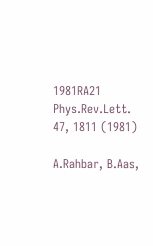1981RA21      Phys.Rev.Lett. 47, 1811 (1981)

A.Rahbar, B.Aas,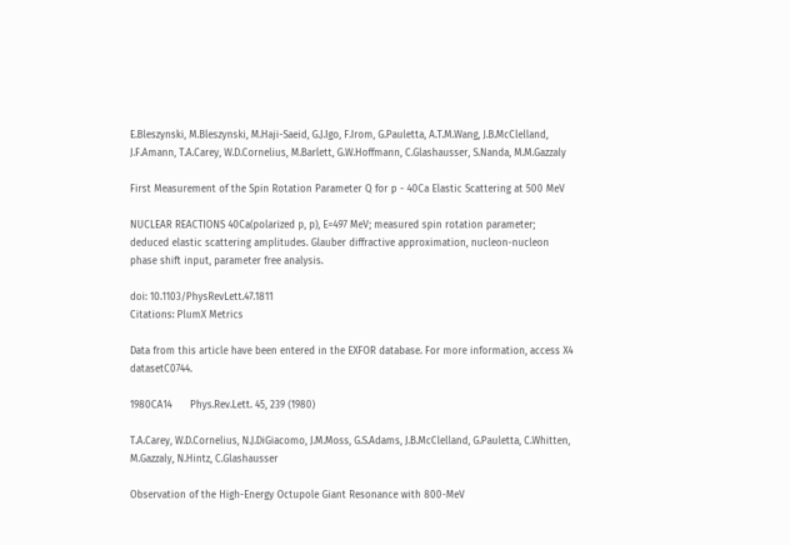E.Bleszynski, M.Bleszynski, M.Haji-Saeid, G.J.Igo, F.Irom, G.Pauletta, A.T.M.Wang, J.B.McClelland, J.F.Amann, T.A.Carey, W.D.Cornelius, M.Barlett, G.W.Hoffmann, C.Glashausser, S.Nanda, M.M.Gazzaly

First Measurement of the Spin Rotation Parameter Q for p - 40Ca Elastic Scattering at 500 MeV

NUCLEAR REACTIONS 40Ca(polarized p, p), E=497 MeV; measured spin rotation parameter; deduced elastic scattering amplitudes. Glauber diffractive approximation, nucleon-nucleon phase shift input, parameter free analysis.

doi: 10.1103/PhysRevLett.47.1811
Citations: PlumX Metrics

Data from this article have been entered in the EXFOR database. For more information, access X4 datasetC0744.

1980CA14      Phys.Rev.Lett. 45, 239 (1980)

T.A.Carey, W.D.Cornelius, N.J.DiGiacomo, J.M.Moss, G.S.Adams, J.B.McClelland, G.Pauletta, C.Whitten, M.Gazzaly, N.Hintz, C.Glashausser

Observation of the High-Energy Octupole Giant Resonance with 800-MeV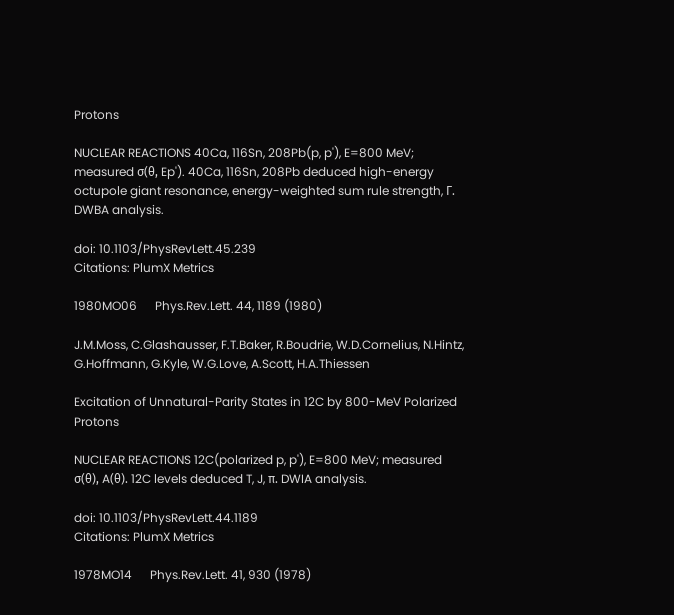Protons

NUCLEAR REACTIONS 40Ca, 116Sn, 208Pb(p, p'), E=800 MeV; measured σ(θ, Ep'). 40Ca, 116Sn, 208Pb deduced high-energy octupole giant resonance, energy-weighted sum rule strength, Γ. DWBA analysis.

doi: 10.1103/PhysRevLett.45.239
Citations: PlumX Metrics

1980MO06      Phys.Rev.Lett. 44, 1189 (1980)

J.M.Moss, C.Glashausser, F.T.Baker, R.Boudrie, W.D.Cornelius, N.Hintz, G.Hoffmann, G.Kyle, W.G.Love, A.Scott, H.A.Thiessen

Excitation of Unnatural-Parity States in 12C by 800-MeV Polarized Protons

NUCLEAR REACTIONS 12C(polarized p, p'), E=800 MeV; measured σ(θ), A(θ). 12C levels deduced T, J, π. DWIA analysis.

doi: 10.1103/PhysRevLett.44.1189
Citations: PlumX Metrics

1978MO14      Phys.Rev.Lett. 41, 930 (1978)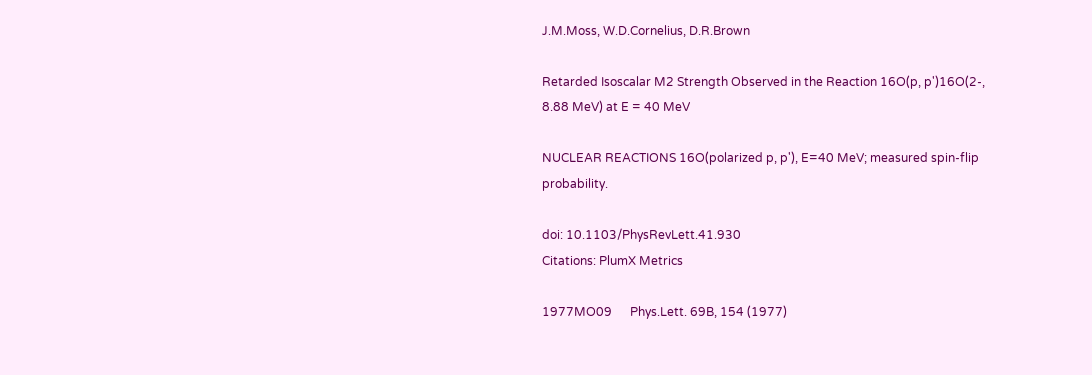J.M.Moss, W.D.Cornelius, D.R.Brown

Retarded Isoscalar M2 Strength Observed in the Reaction 16O(p, p')16O(2-, 8.88 MeV) at E = 40 MeV

NUCLEAR REACTIONS 16O(polarized p, p'), E=40 MeV; measured spin-flip probability.

doi: 10.1103/PhysRevLett.41.930
Citations: PlumX Metrics

1977MO09      Phys.Lett. 69B, 154 (1977)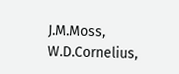J.M.Moss, W.D.Cornelius,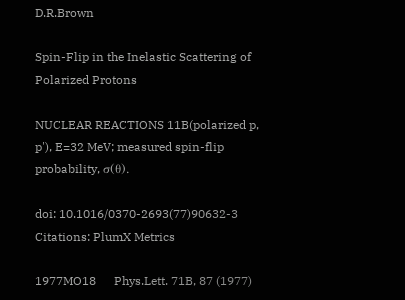D.R.Brown

Spin-Flip in the Inelastic Scattering of Polarized Protons

NUCLEAR REACTIONS 11B(polarized p, p'), E=32 MeV; measured spin-flip probability, σ(θ).

doi: 10.1016/0370-2693(77)90632-3
Citations: PlumX Metrics

1977MO18      Phys.Lett. 71B, 87 (1977)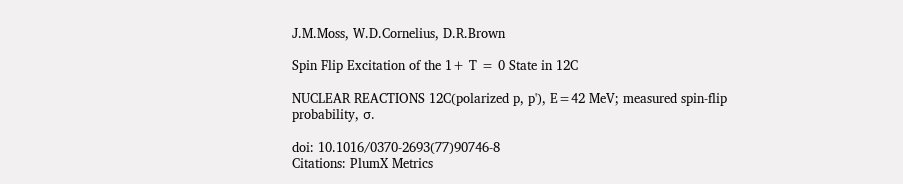J.M.Moss, W.D.Cornelius, D.R.Brown

Spin Flip Excitation of the 1+ T = 0 State in 12C

NUCLEAR REACTIONS 12C(polarized p, p'), E=42 MeV; measured spin-flip probability, σ.

doi: 10.1016/0370-2693(77)90746-8
Citations: PlumX Metrics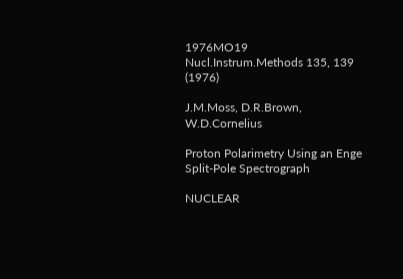1976MO19      Nucl.Instrum.Methods 135, 139 (1976)

J.M.Moss, D.R.Brown, W.D.Cornelius

Proton Polarimetry Using an Enge Split-Pole Spectrograph

NUCLEAR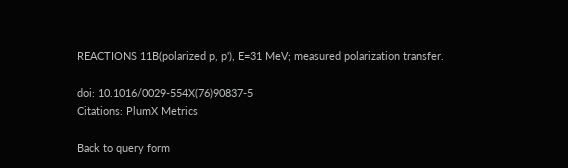REACTIONS 11B(polarized p, p'), E=31 MeV; measured polarization transfer.

doi: 10.1016/0029-554X(76)90837-5
Citations: PlumX Metrics

Back to query form